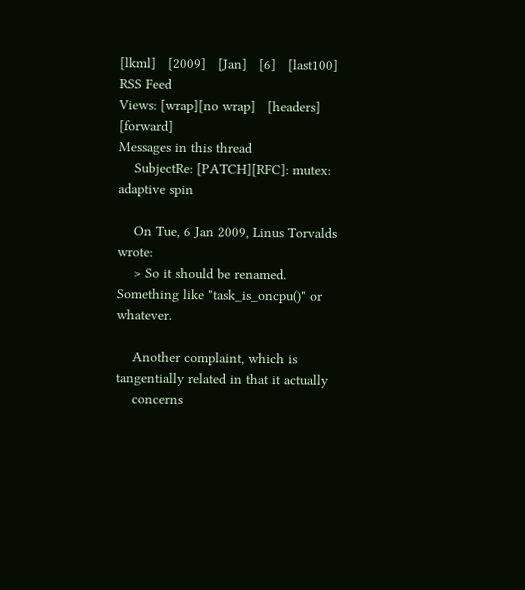[lkml]   [2009]   [Jan]   [6]   [last100]   RSS Feed
Views: [wrap][no wrap]   [headers]  [forward]
Messages in this thread
    SubjectRe: [PATCH][RFC]: mutex: adaptive spin

    On Tue, 6 Jan 2009, Linus Torvalds wrote:
    > So it should be renamed. Something like "task_is_oncpu()" or whatever.

    Another complaint, which is tangentially related in that it actually
    concerns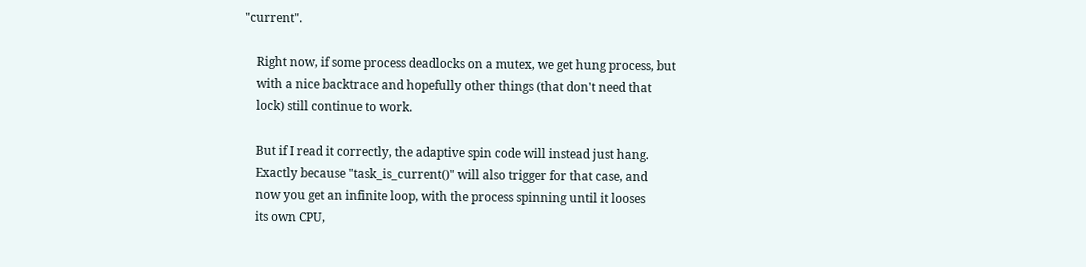"current".

    Right now, if some process deadlocks on a mutex, we get hung process, but
    with a nice backtrace and hopefully other things (that don't need that
    lock) still continue to work.

    But if I read it correctly, the adaptive spin code will instead just hang.
    Exactly because "task_is_current()" will also trigger for that case, and
    now you get an infinite loop, with the process spinning until it looses
    its own CPU,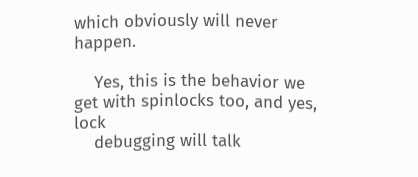which obviously will never happen.

    Yes, this is the behavior we get with spinlocks too, and yes, lock
    debugging will talk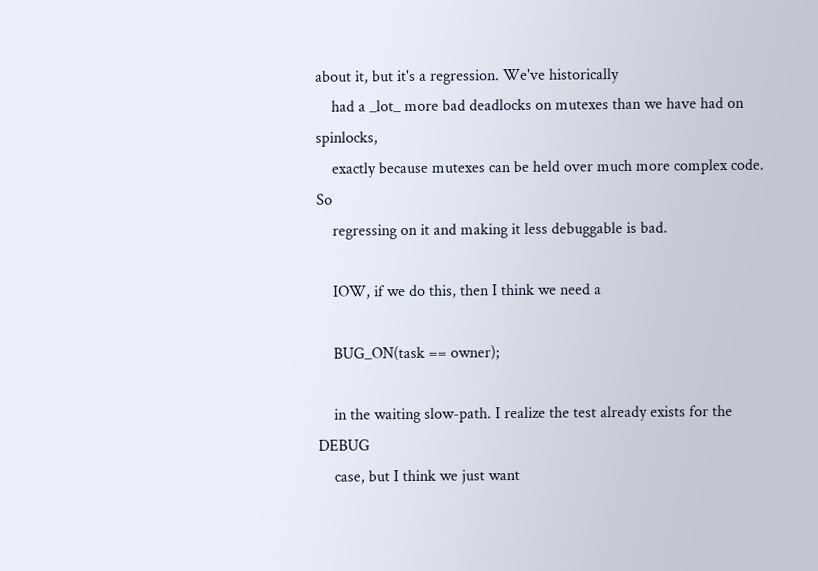about it, but it's a regression. We've historically
    had a _lot_ more bad deadlocks on mutexes than we have had on spinlocks,
    exactly because mutexes can be held over much more complex code. So
    regressing on it and making it less debuggable is bad.

    IOW, if we do this, then I think we need a

    BUG_ON(task == owner);

    in the waiting slow-path. I realize the test already exists for the DEBUG
    case, but I think we just want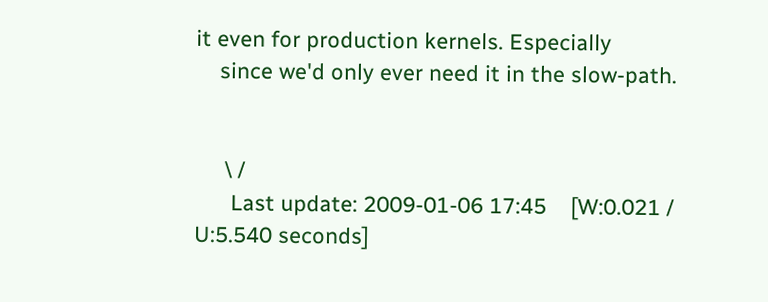it even for production kernels. Especially
    since we'd only ever need it in the slow-path.


     \ /
      Last update: 2009-01-06 17:45    [W:0.021 / U:5.540 seconds]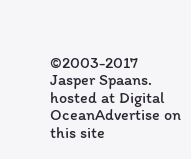©2003-2017 Jasper Spaans. hosted at Digital OceanAdvertise on this site